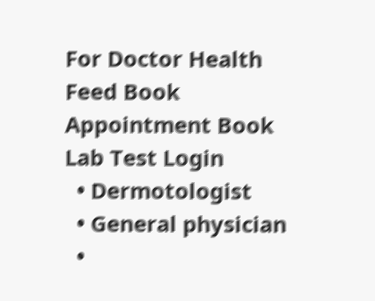For Doctor Health Feed Book Appointment Book Lab Test Login
  • Dermotologist
  • General physician
  •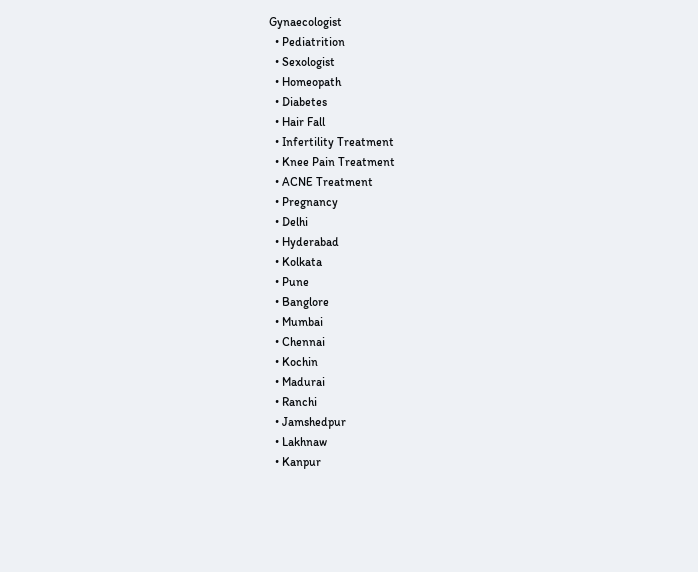Gynaecologist
  • Pediatrition
  • Sexologist
  • Homeopath
  • Diabetes
  • Hair Fall
  • Infertility Treatment
  • Knee Pain Treatment
  • ACNE Treatment
  • Pregnancy
  • Delhi
  • Hyderabad
  • Kolkata
  • Pune
  • Banglore
  • Mumbai
  • Chennai
  • Kochin
  • Madurai
  • Ranchi
  • Jamshedpur
  • Lakhnaw
  • Kanpur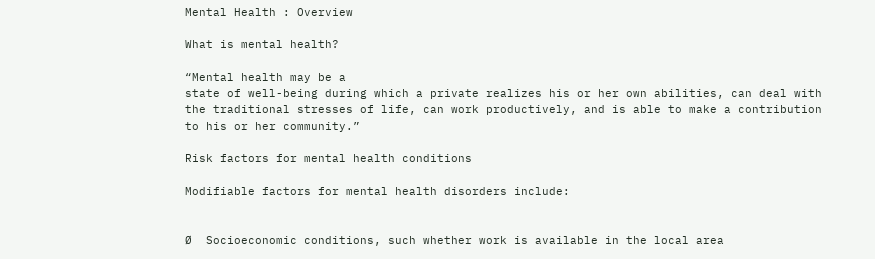Mental Health : Overview

What is mental health?

“Mental health may be a
state of well-being during which a private realizes his or her own abilities, can deal with the traditional stresses of life, can work productively, and is able to make a contribution to his or her community.”

Risk factors for mental health conditions

Modifiable factors for mental health disorders include:


Ø  Socioeconomic conditions, such whether work is available in the local area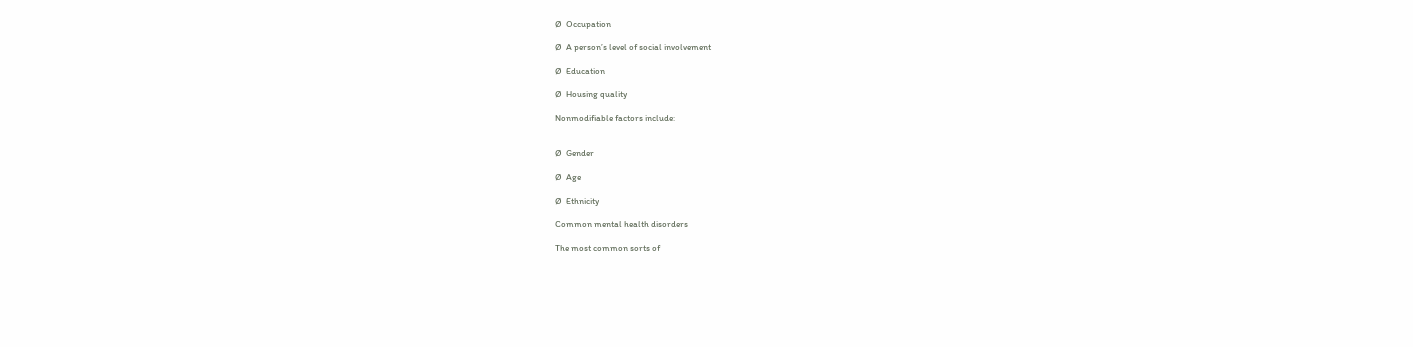Ø  Occupation

Ø  A person’s level of social involvement

Ø  Education

Ø  Housing quality

Nonmodifiable factors include:


Ø  Gender

Ø  Age

Ø  Ethnicity

Common mental health disorders

The most common sorts of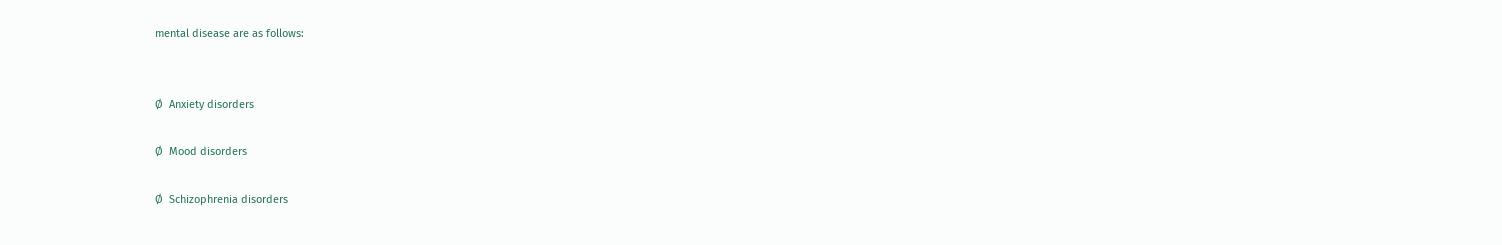mental disease are as follows:


Ø  Anxiety disorders

Ø  Mood disorders

Ø  Schizophrenia disorders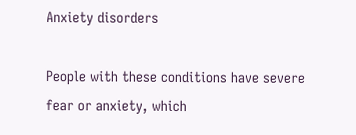Anxiety disorders

People with these conditions have severe fear or anxiety, which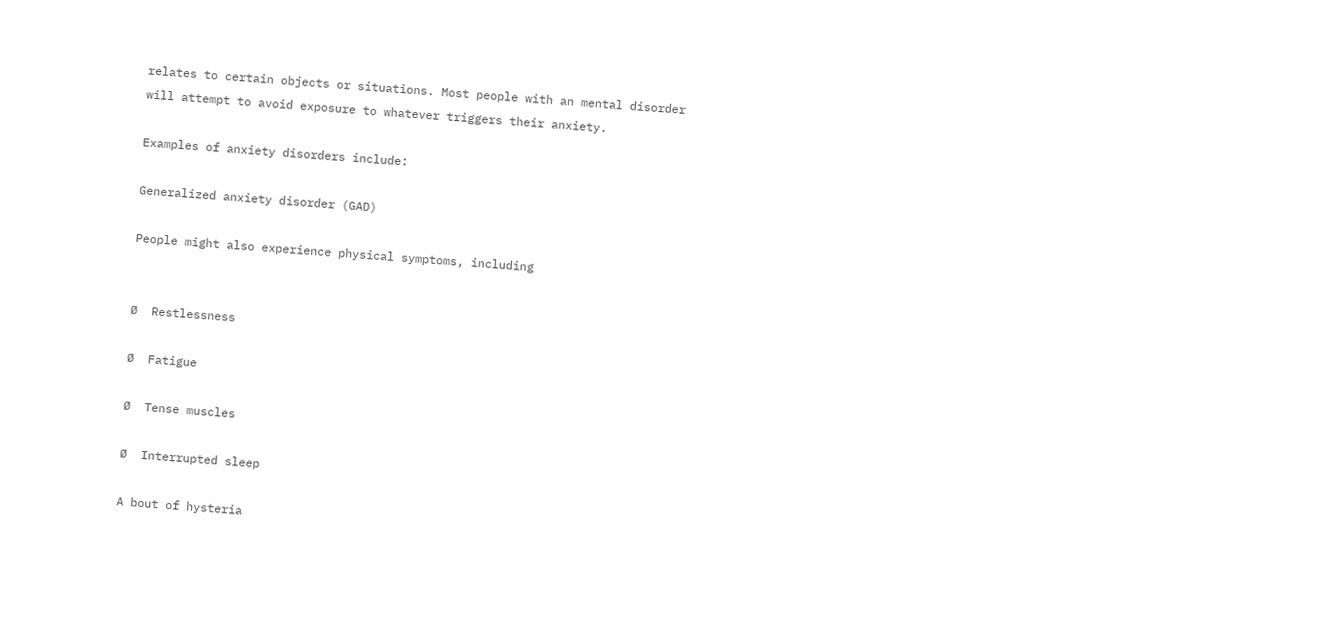relates to certain objects or situations. Most people with an mental disorder
will attempt to avoid exposure to whatever triggers their anxiety.

Examples of anxiety disorders include:

Generalized anxiety disorder (GAD)

People might also experience physical symptoms, including


Ø  Restlessness

Ø  Fatigue

Ø  Tense muscles

Ø  Interrupted sleep

A bout of hysteria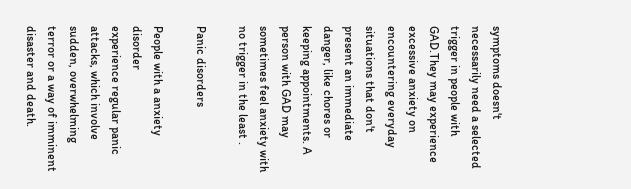symptoms doesn't necessarily need a selected trigger in people with GAD.They may experience excessive anxiety on encountering everyday situations that don't present an immediate danger, like chores or keeping appointments. A person with GAD may sometimes feel anxiety with no trigger in the least .

Panic disorders

People with a anxiety disorder
experience regular panic attacks, which involve sudden, overwhelming terror or a way of imminent disaster and death.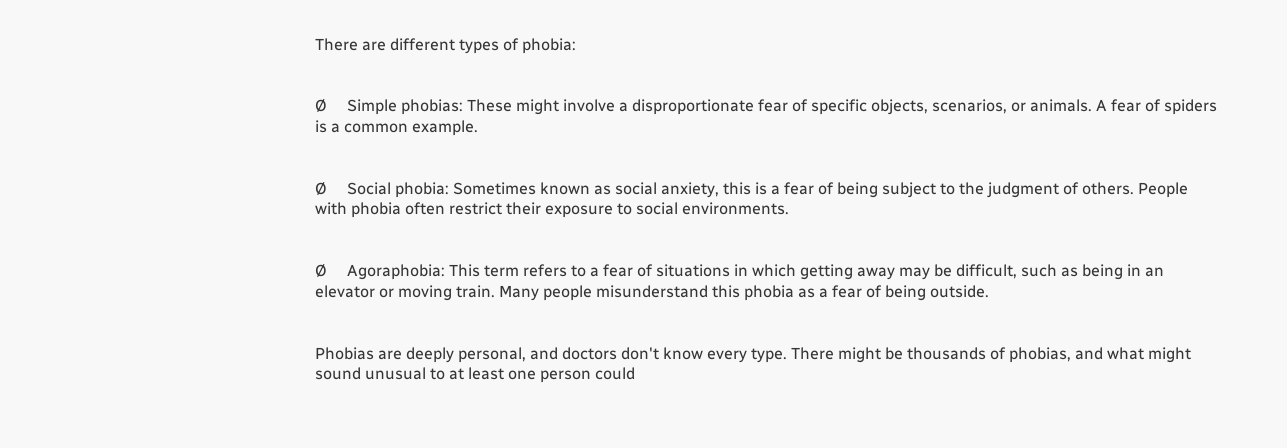There are different types of phobia:


Ø     Simple phobias: These might involve a disproportionate fear of specific objects, scenarios, or animals. A fear of spiders is a common example.


Ø     Social phobia: Sometimes known as social anxiety, this is a fear of being subject to the judgment of others. People with phobia often restrict their exposure to social environments.


Ø     Agoraphobia: This term refers to a fear of situations in which getting away may be difficult, such as being in an elevator or moving train. Many people misunderstand this phobia as a fear of being outside.


Phobias are deeply personal, and doctors don't know every type. There might be thousands of phobias, and what might sound unusual to at least one person could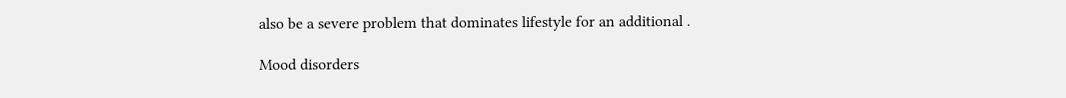also be a severe problem that dominates lifestyle for an additional .

Mood disorders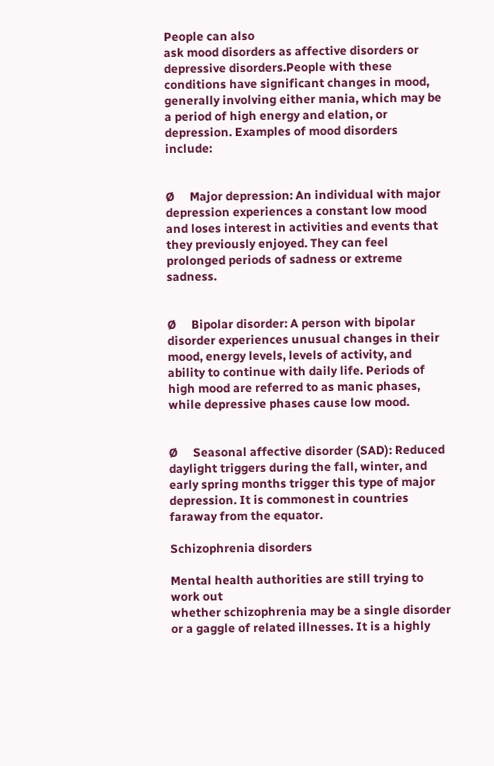People can also
ask mood disorders as affective disorders or depressive disorders.People with these conditions have significant changes in mood, generally involving either mania, which may be a period of high energy and elation, or depression. Examples of mood disorders include:


Ø     Major depression: An individual with major depression experiences a constant low mood and loses interest in activities and events that they previously enjoyed. They can feel prolonged periods of sadness or extreme sadness.


Ø     Bipolar disorder: A person with bipolar disorder experiences unusual changes in their mood, energy levels, levels of activity, and ability to continue with daily life. Periods of high mood are referred to as manic phases, while depressive phases cause low mood.


Ø     Seasonal affective disorder (SAD): Reduced daylight triggers during the fall, winter, and early spring months trigger this type of major depression. It is commonest in countries faraway from the equator.

Schizophrenia disorders

Mental health authorities are still trying to work out
whether schizophrenia may be a single disorder or a gaggle of related illnesses. It is a highly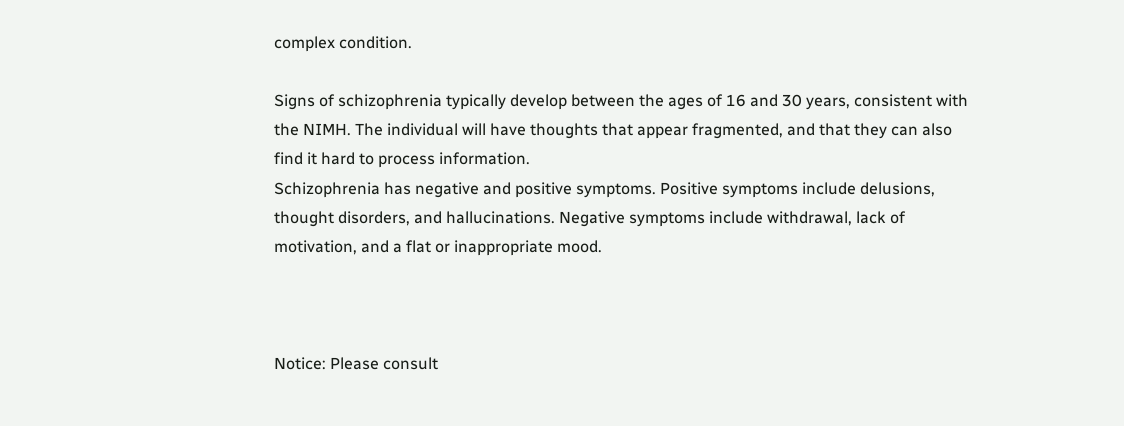complex condition.

Signs of schizophrenia typically develop between the ages of 16 and 30 years, consistent with
the NIMH. The individual will have thoughts that appear fragmented, and that they can also find it hard to process information.
Schizophrenia has negative and positive symptoms. Positive symptoms include delusions, thought disorders, and hallucinations. Negative symptoms include withdrawal, lack of motivation, and a flat or inappropriate mood.



Notice: Please consult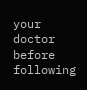your doctor before following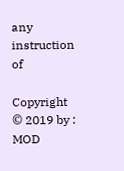any instruction of

Copyright © 2019 by : MOD